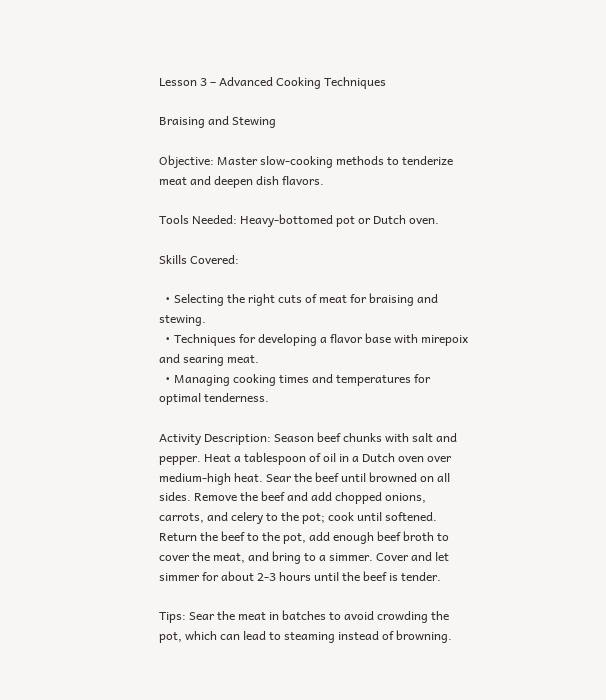Lesson 3 – Advanced Cooking Techniques

Braising and Stewing

Objective: Master slow-cooking methods to tenderize meat and deepen dish flavors.

Tools Needed: Heavy-bottomed pot or Dutch oven.

Skills Covered:

  • Selecting the right cuts of meat for braising and stewing.
  • Techniques for developing a flavor base with mirepoix and searing meat.
  • Managing cooking times and temperatures for optimal tenderness.

Activity Description: Season beef chunks with salt and pepper. Heat a tablespoon of oil in a Dutch oven over medium-high heat. Sear the beef until browned on all sides. Remove the beef and add chopped onions, carrots, and celery to the pot; cook until softened. Return the beef to the pot, add enough beef broth to cover the meat, and bring to a simmer. Cover and let simmer for about 2-3 hours until the beef is tender.

Tips: Sear the meat in batches to avoid crowding the pot, which can lead to steaming instead of browning.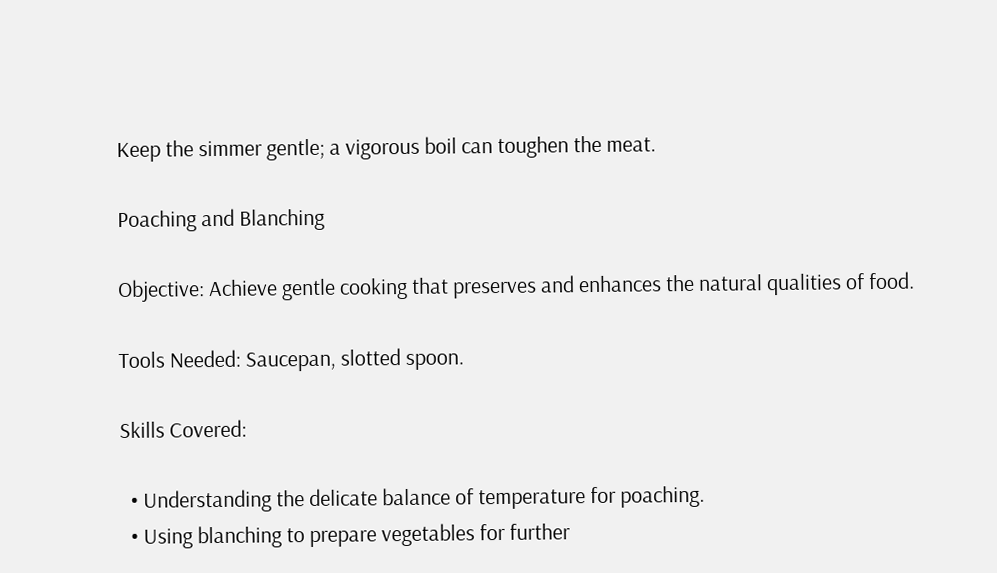Keep the simmer gentle; a vigorous boil can toughen the meat.

Poaching and Blanching

Objective: Achieve gentle cooking that preserves and enhances the natural qualities of food.

Tools Needed: Saucepan, slotted spoon.

Skills Covered:

  • Understanding the delicate balance of temperature for poaching.
  • Using blanching to prepare vegetables for further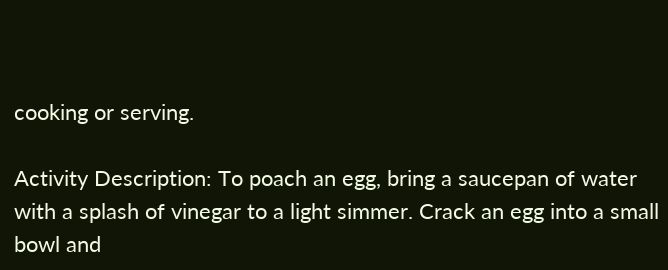cooking or serving.

Activity Description: To poach an egg, bring a saucepan of water with a splash of vinegar to a light simmer. Crack an egg into a small bowl and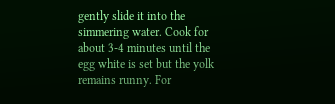gently slide it into the simmering water. Cook for about 3-4 minutes until the egg white is set but the yolk remains runny. For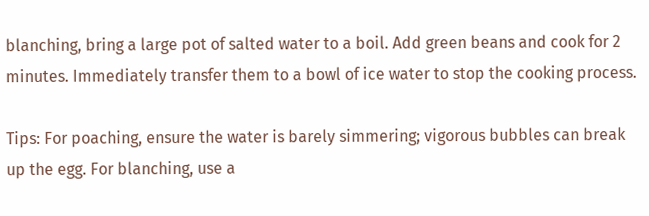blanching, bring a large pot of salted water to a boil. Add green beans and cook for 2 minutes. Immediately transfer them to a bowl of ice water to stop the cooking process.

Tips: For poaching, ensure the water is barely simmering; vigorous bubbles can break up the egg. For blanching, use a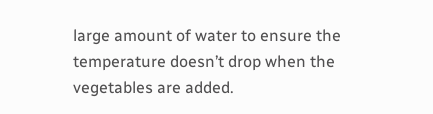large amount of water to ensure the temperature doesn’t drop when the vegetables are added.